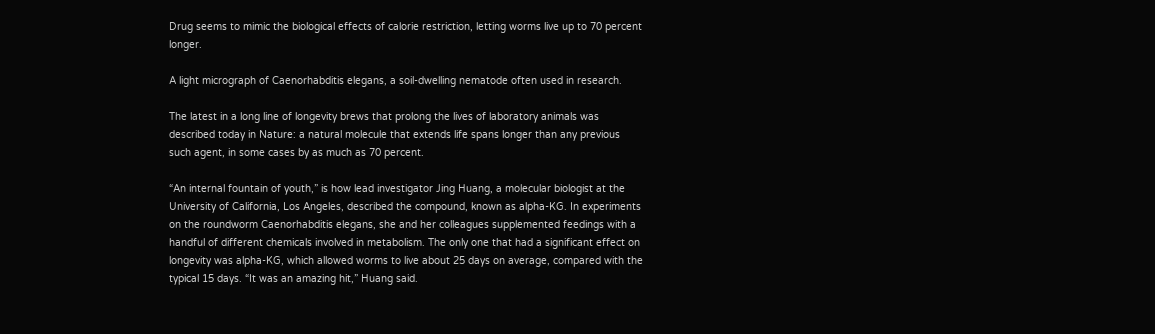Drug seems to mimic the biological effects of calorie restriction, letting worms live up to 70 percent longer.

A light micrograph of Caenorhabditis elegans, a soil-dwelling nematode often used in research.

The latest in a long line of longevity brews that prolong the lives of laboratory animals was described today in Nature: a natural molecule that extends life spans longer than any previous such agent, in some cases by as much as 70 percent.

“An internal fountain of youth,” is how lead investigator Jing Huang, a molecular biologist at the University of California, Los Angeles, described the compound, known as alpha-KG. In experiments on the roundworm Caenorhabditis elegans, she and her colleagues supplemented feedings with a handful of different chemicals involved in metabolism. The only one that had a significant effect on longevity was alpha-KG, which allowed worms to live about 25 days on average, compared with the typical 15 days. “It was an amazing hit,” Huang said.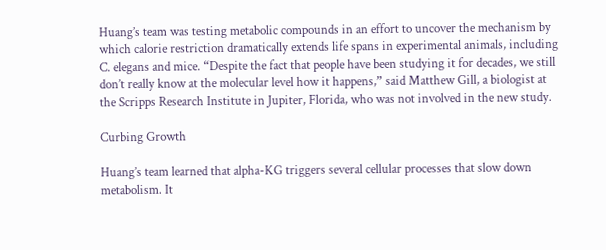Huang’s team was testing metabolic compounds in an effort to uncover the mechanism by which calorie restriction dramatically extends life spans in experimental animals, including C. elegans and mice. “Despite the fact that people have been studying it for decades, we still don’t really know at the molecular level how it happens,” said Matthew Gill, a biologist at the Scripps Research Institute in Jupiter, Florida, who was not involved in the new study.

Curbing Growth

Huang’s team learned that alpha-KG triggers several cellular processes that slow down metabolism. It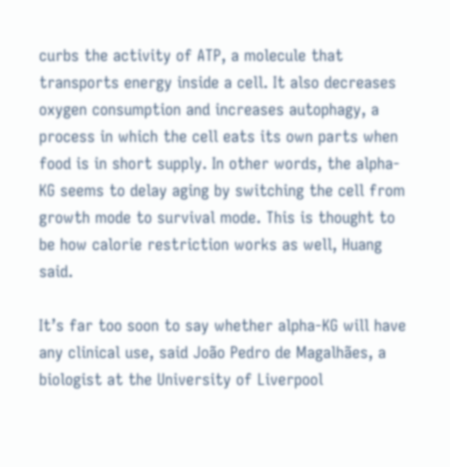curbs the activity of ATP, a molecule that transports energy inside a cell. It also decreases oxygen consumption and increases autophagy, a process in which the cell eats its own parts when food is in short supply. In other words, the alpha-KG seems to delay aging by switching the cell from growth mode to survival mode. This is thought to be how calorie restriction works as well, Huang said.

It’s far too soon to say whether alpha-KG will have any clinical use, said João Pedro de Magalhães, a biologist at the University of Liverpool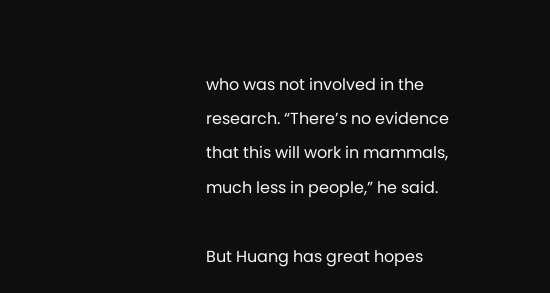who was not involved in the research. “There’s no evidence that this will work in mammals, much less in people,” he said.

But Huang has great hopes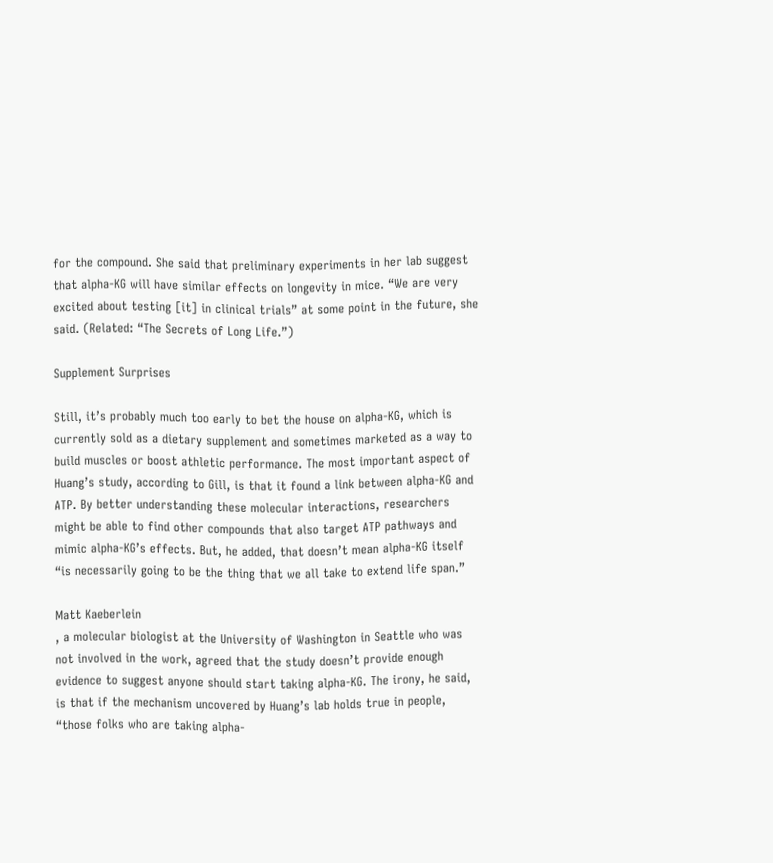for the compound. She said that preliminary experiments in her lab suggest that alpha-KG will have similar effects on longevity in mice. “We are very excited about testing [it] in clinical trials” at some point in the future, she said. (Related: “The Secrets of Long Life.”)

Supplement Surprises

Still, it’s probably much too early to bet the house on alpha-KG, which is currently sold as a dietary supplement and sometimes marketed as a way to build muscles or boost athletic performance. The most important aspect of Huang’s study, according to Gill, is that it found a link between alpha-KG and ATP. By better understanding these molecular interactions, researchers might be able to find other compounds that also target ATP pathways and mimic alpha-KG’s effects. But, he added, that doesn’t mean alpha-KG itself “is necessarily going to be the thing that we all take to extend life span.”

Matt Kaeberlein
, a molecular biologist at the University of Washington in Seattle who was not involved in the work, agreed that the study doesn’t provide enough evidence to suggest anyone should start taking alpha-KG. The irony, he said, is that if the mechanism uncovered by Huang’s lab holds true in people, “those folks who are taking alpha-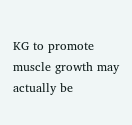KG to promote muscle growth may actually be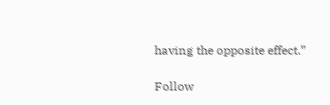having the opposite effect.”

Follow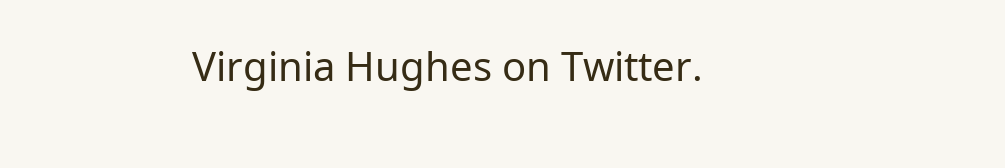Virginia Hughes on Twitter.